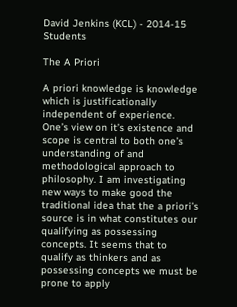David Jenkins (KCL) - 2014-15 Students

The A Priori

A priori knowledge is knowledge which is justificationally independent of experience. One’s view on it’s existence and scope is central to both one’s understanding of and methodological approach to philosophy. I am investigating new ways to make good the traditional idea that the a priori’s source is in what constitutes our qualifying as possessing concepts. It seems that to qualify as thinkers and as possessing concepts we must be prone to apply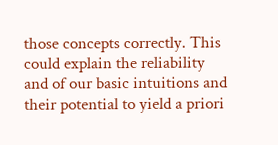those concepts correctly. This could explain the reliability and of our basic intuitions and their potential to yield a priori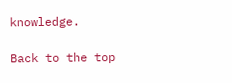knowledge.

Back to the top